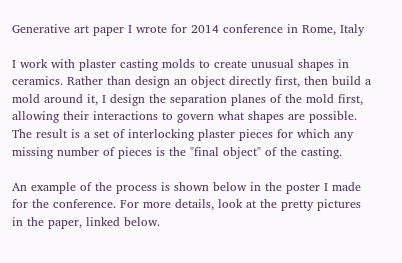Generative art paper I wrote for 2014 conference in Rome, Italy

I work with plaster casting molds to create unusual shapes in ceramics. Rather than design an object directly first, then build a mold around it, I design the separation planes of the mold first, allowing their interactions to govern what shapes are possible. The result is a set of interlocking plaster pieces for which any missing number of pieces is the "final object" of the casting.

An example of the process is shown below in the poster I made for the conference. For more details, look at the pretty pictures in the paper, linked below.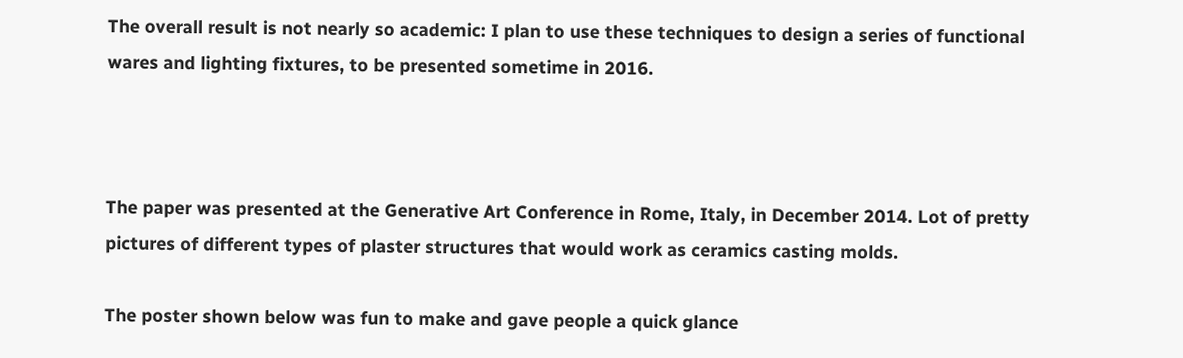The overall result is not nearly so academic: I plan to use these techniques to design a series of functional wares and lighting fixtures, to be presented sometime in 2016.



The paper was presented at the Generative Art Conference in Rome, Italy, in December 2014. Lot of pretty pictures of different types of plaster structures that would work as ceramics casting molds.

The poster shown below was fun to make and gave people a quick glance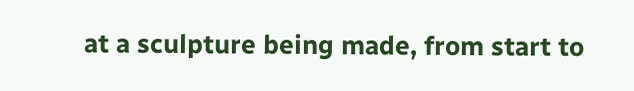at a sculpture being made, from start to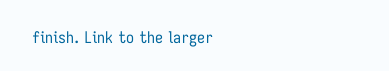finish. Link to the larger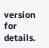version for details.